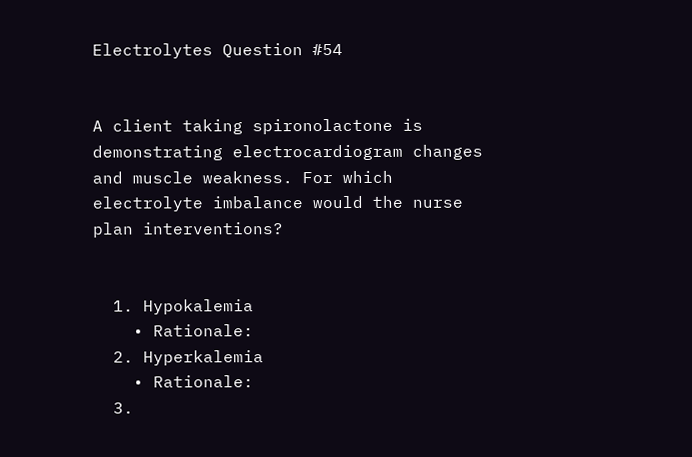Electrolytes Question #54


A client taking spironolactone is demonstrating electrocardiogram changes and muscle weakness. For which electrolyte imbalance would the nurse plan interventions?


  1. Hypokalemia
    • Rationale:
  2. Hyperkalemia
    • Rationale:
  3.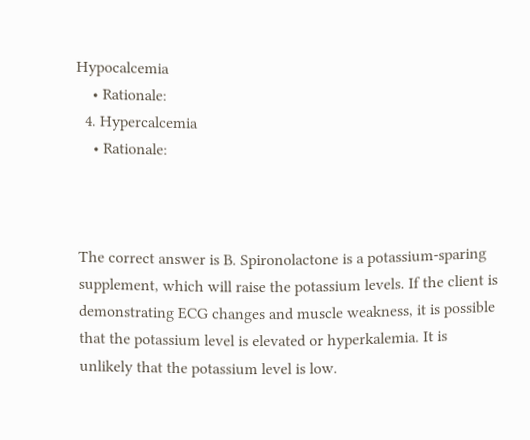Hypocalcemia
    • Rationale:
  4. Hypercalcemia
    • Rationale:



The correct answer is B. Spironolactone is a potassium-sparing supplement, which will raise the potassium levels. If the client is demonstrating ECG changes and muscle weakness, it is possible that the potassium level is elevated or hyperkalemia. It is unlikely that the potassium level is low.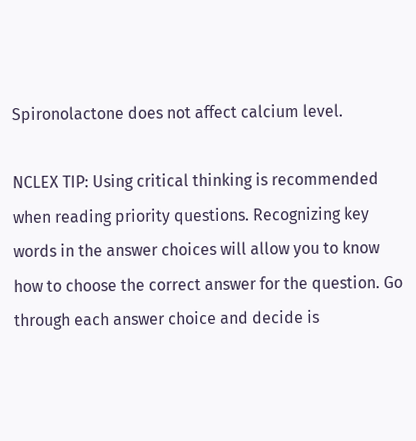Spironolactone does not affect calcium level.

NCLEX TIP: Using critical thinking is recommended when reading priority questions. Recognizing key words in the answer choices will allow you to know how to choose the correct answer for the question. Go through each answer choice and decide is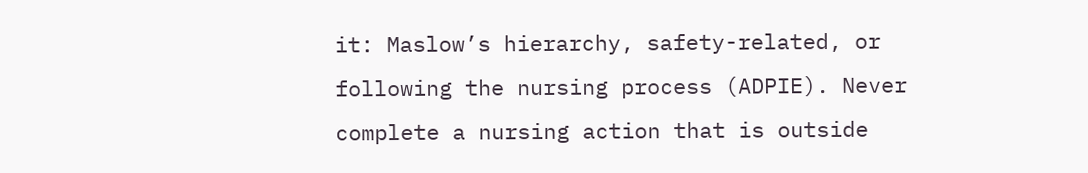it: Maslow’s hierarchy, safety-related, or following the nursing process (ADPIE). Never complete a nursing action that is outside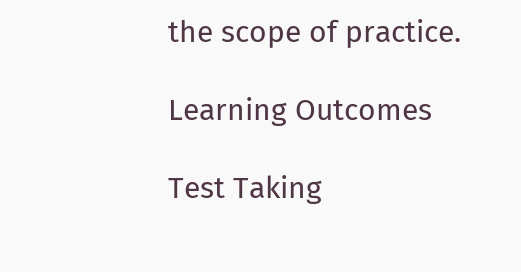the scope of practice.

Learning Outcomes

Test Taking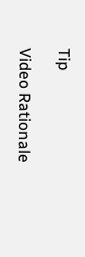Tip

Video Rationale